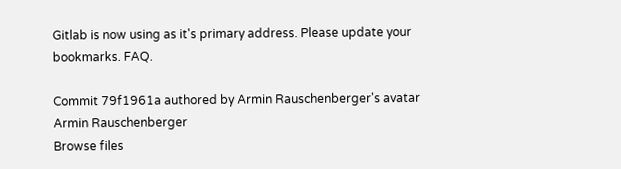Gitlab is now using as it's primary address. Please update your bookmarks. FAQ.

Commit 79f1961a authored by Armin Rauschenberger's avatar Armin Rauschenberger
Browse files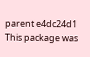parent e4dc24d1
This package was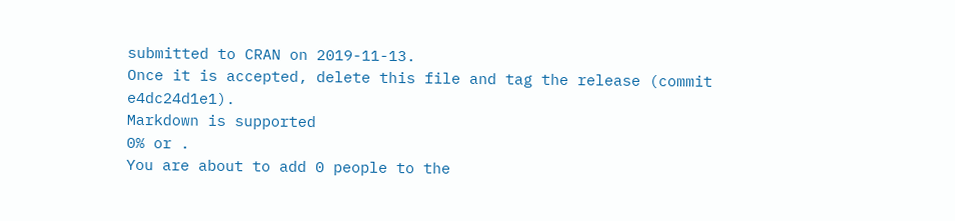submitted to CRAN on 2019-11-13.
Once it is accepted, delete this file and tag the release (commit e4dc24d1e1).
Markdown is supported
0% or .
You are about to add 0 people to the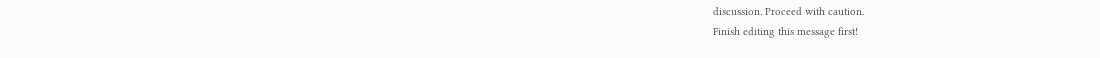discussion. Proceed with caution.
Finish editing this message first!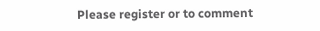Please register or to comment